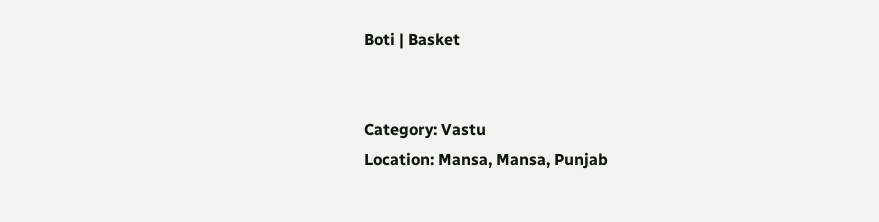Boti | Basket


Category: Vastu
Location: Mansa, Mansa, Punjab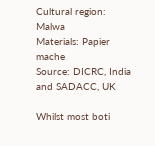Cultural region: Malwa
Materials: Papier mache
Source: DICRC, India and SADACC, UK

Whilst most boti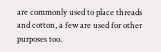are commonly used to place threads and cotton, a few are used for other purposes too.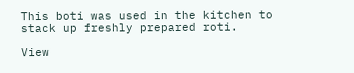This boti was used in the kitchen to stack up freshly prepared roti.

View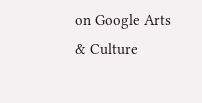on Google Arts & Culture